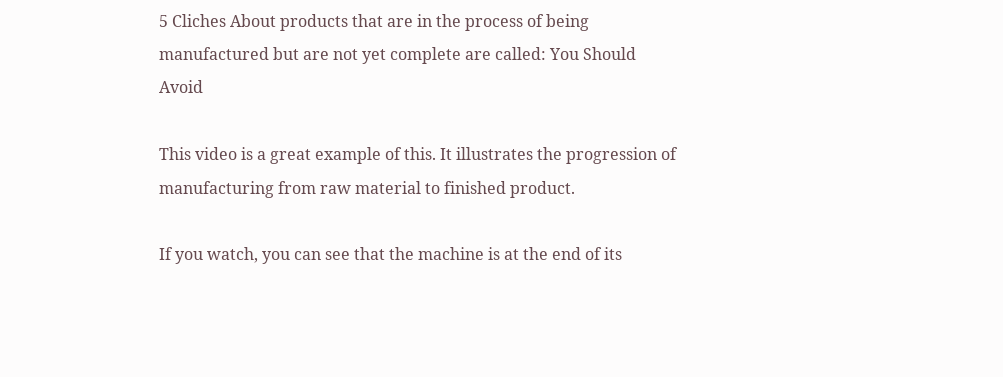5 Cliches About products that are in the process of being manufactured but are not yet complete are called: You Should Avoid

This video is a great example of this. It illustrates the progression of manufacturing from raw material to finished product.

If you watch, you can see that the machine is at the end of its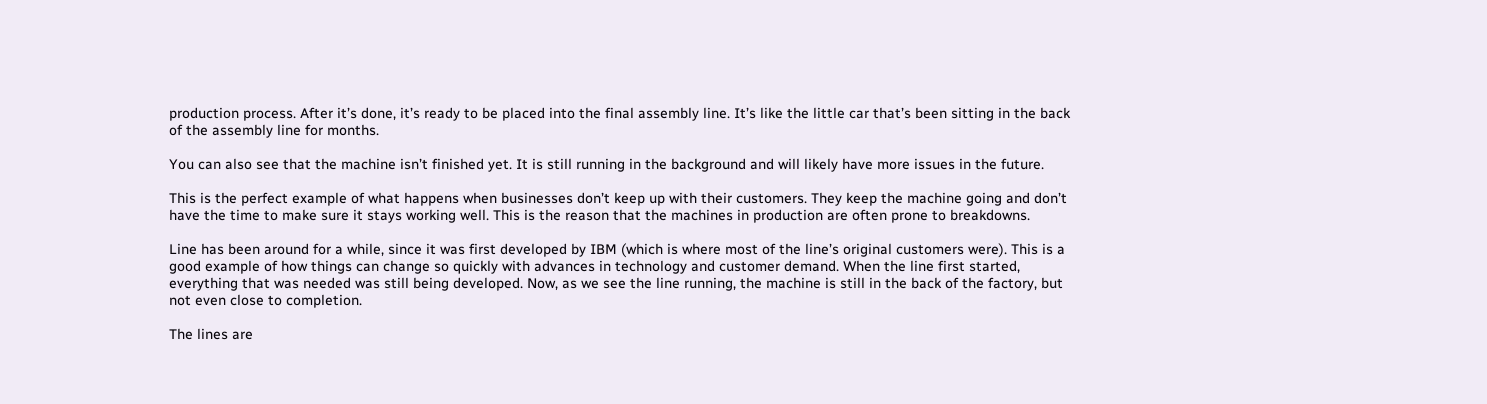production process. After it’s done, it’s ready to be placed into the final assembly line. It’s like the little car that’s been sitting in the back of the assembly line for months.

You can also see that the machine isn’t finished yet. It is still running in the background and will likely have more issues in the future.

This is the perfect example of what happens when businesses don’t keep up with their customers. They keep the machine going and don’t have the time to make sure it stays working well. This is the reason that the machines in production are often prone to breakdowns.

Line has been around for a while, since it was first developed by IBM (which is where most of the line’s original customers were). This is a good example of how things can change so quickly with advances in technology and customer demand. When the line first started, everything that was needed was still being developed. Now, as we see the line running, the machine is still in the back of the factory, but not even close to completion.

The lines are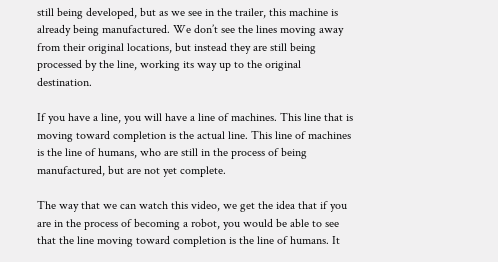still being developed, but as we see in the trailer, this machine is already being manufactured. We don’t see the lines moving away from their original locations, but instead they are still being processed by the line, working its way up to the original destination.

If you have a line, you will have a line of machines. This line that is moving toward completion is the actual line. This line of machines is the line of humans, who are still in the process of being manufactured, but are not yet complete.

The way that we can watch this video, we get the idea that if you are in the process of becoming a robot, you would be able to see that the line moving toward completion is the line of humans. It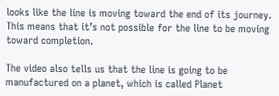looks like the line is moving toward the end of its journey. This means that it’s not possible for the line to be moving toward completion.

The video also tells us that the line is going to be manufactured on a planet, which is called Planet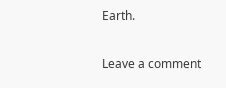Earth.

Leave a comment